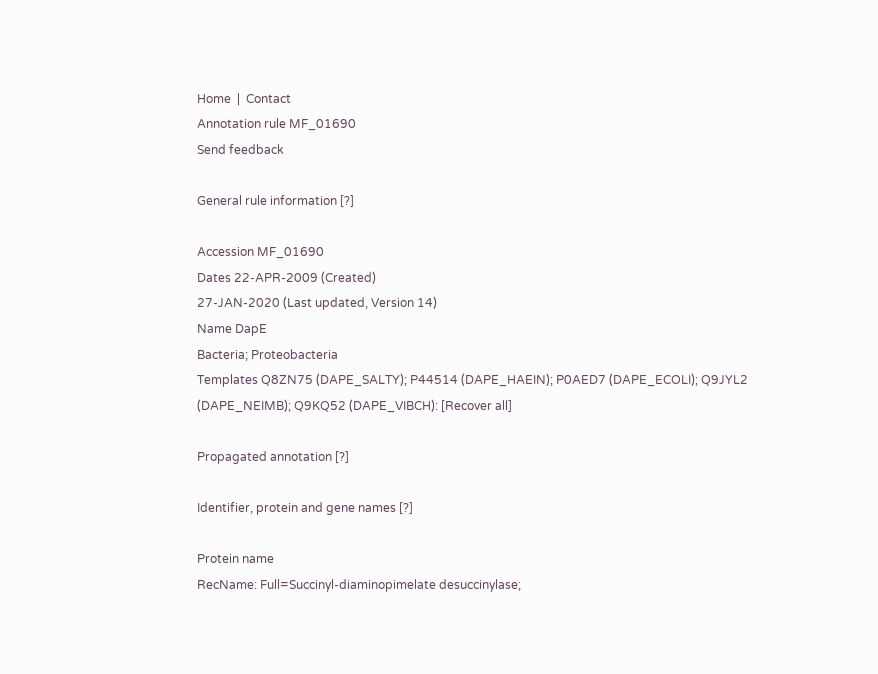Home  |  Contact
Annotation rule MF_01690
Send feedback

General rule information [?]

Accession MF_01690
Dates 22-APR-2009 (Created)
27-JAN-2020 (Last updated, Version 14)
Name DapE
Bacteria; Proteobacteria
Templates Q8ZN75 (DAPE_SALTY); P44514 (DAPE_HAEIN); P0AED7 (DAPE_ECOLI); Q9JYL2 (DAPE_NEIMB); Q9KQ52 (DAPE_VIBCH): [Recover all]

Propagated annotation [?]

Identifier, protein and gene names [?]

Protein name
RecName: Full=Succinyl-diaminopimelate desuccinylase;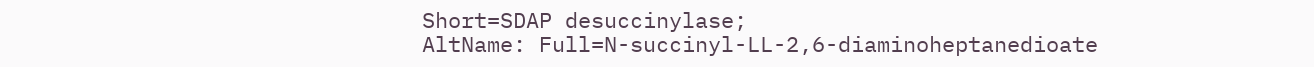Short=SDAP desuccinylase;
AltName: Full=N-succinyl-LL-2,6-diaminoheptanedioate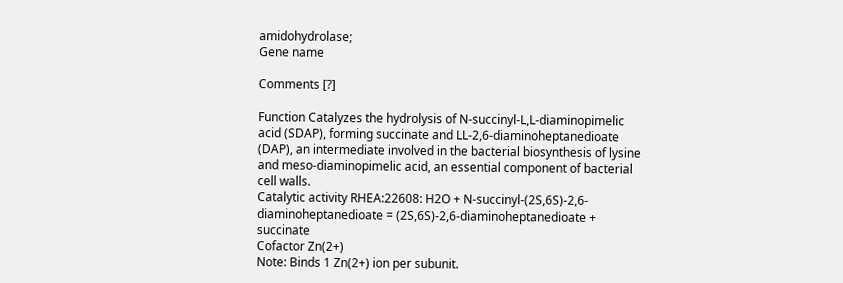amidohydrolase;
Gene name

Comments [?]

Function Catalyzes the hydrolysis of N-succinyl-L,L-diaminopimelic acid (SDAP), forming succinate and LL-2,6-diaminoheptanedioate (DAP), an intermediate involved in the bacterial biosynthesis of lysine and meso-diaminopimelic acid, an essential component of bacterial cell walls.
Catalytic activity RHEA:22608: H2O + N-succinyl-(2S,6S)-2,6-diaminoheptanedioate = (2S,6S)-2,6-diaminoheptanedioate + succinate
Cofactor Zn(2+)
Note: Binds 1 Zn(2+) ion per subunit.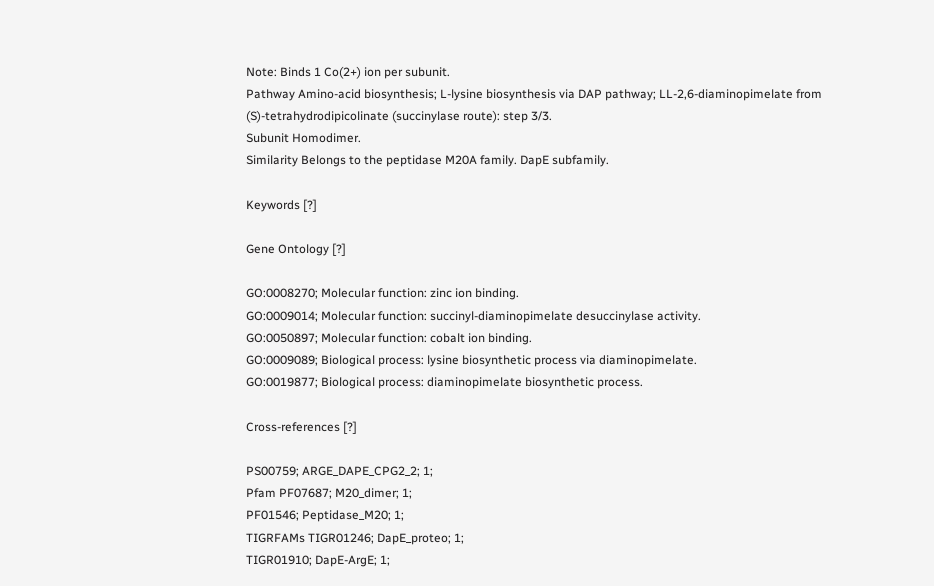Note: Binds 1 Co(2+) ion per subunit.
Pathway Amino-acid biosynthesis; L-lysine biosynthesis via DAP pathway; LL-2,6-diaminopimelate from (S)-tetrahydrodipicolinate (succinylase route): step 3/3.
Subunit Homodimer.
Similarity Belongs to the peptidase M20A family. DapE subfamily.

Keywords [?]

Gene Ontology [?]

GO:0008270; Molecular function: zinc ion binding.
GO:0009014; Molecular function: succinyl-diaminopimelate desuccinylase activity.
GO:0050897; Molecular function: cobalt ion binding.
GO:0009089; Biological process: lysine biosynthetic process via diaminopimelate.
GO:0019877; Biological process: diaminopimelate biosynthetic process.

Cross-references [?]

PS00759; ARGE_DAPE_CPG2_2; 1;
Pfam PF07687; M20_dimer; 1;
PF01546; Peptidase_M20; 1;
TIGRFAMs TIGR01246; DapE_proteo; 1;
TIGR01910; DapE-ArgE; 1;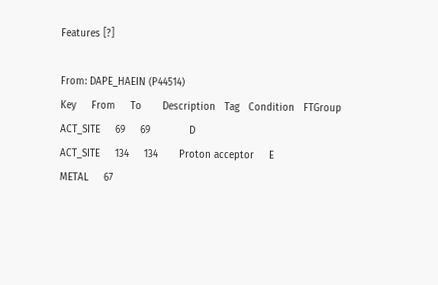Features [?]

From: DAPE_HAEIN (P44514)
Key     From     To       Description   Tag   Condition   FTGroup
ACT_SITE     69     69             D
ACT_SITE     134     134       Proton acceptor     E
METAL     67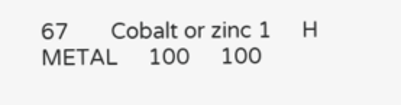67       Cobalt or zinc 1     H
METAL     100     100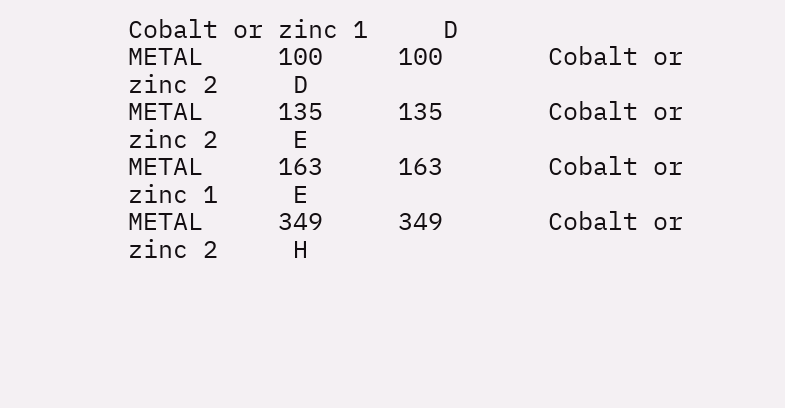Cobalt or zinc 1     D
METAL     100     100       Cobalt or zinc 2     D
METAL     135     135       Cobalt or zinc 2     E
METAL     163     163       Cobalt or zinc 1     E
METAL     349     349       Cobalt or zinc 2     H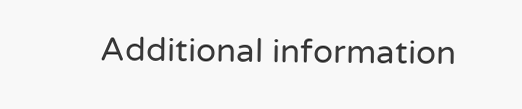Additional information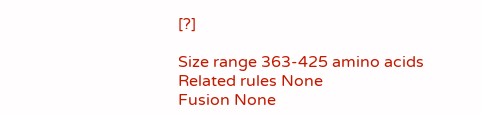[?]

Size range 363-425 amino acids
Related rules None
Fusion None